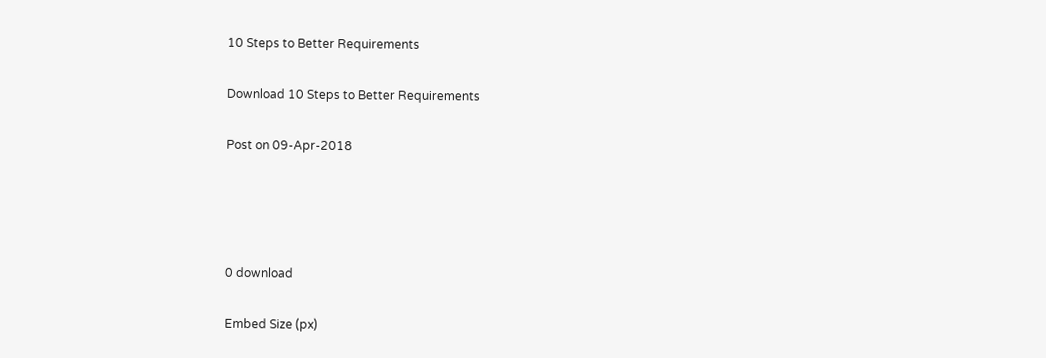10 Steps to Better Requirements

Download 10 Steps to Better Requirements

Post on 09-Apr-2018




0 download

Embed Size (px)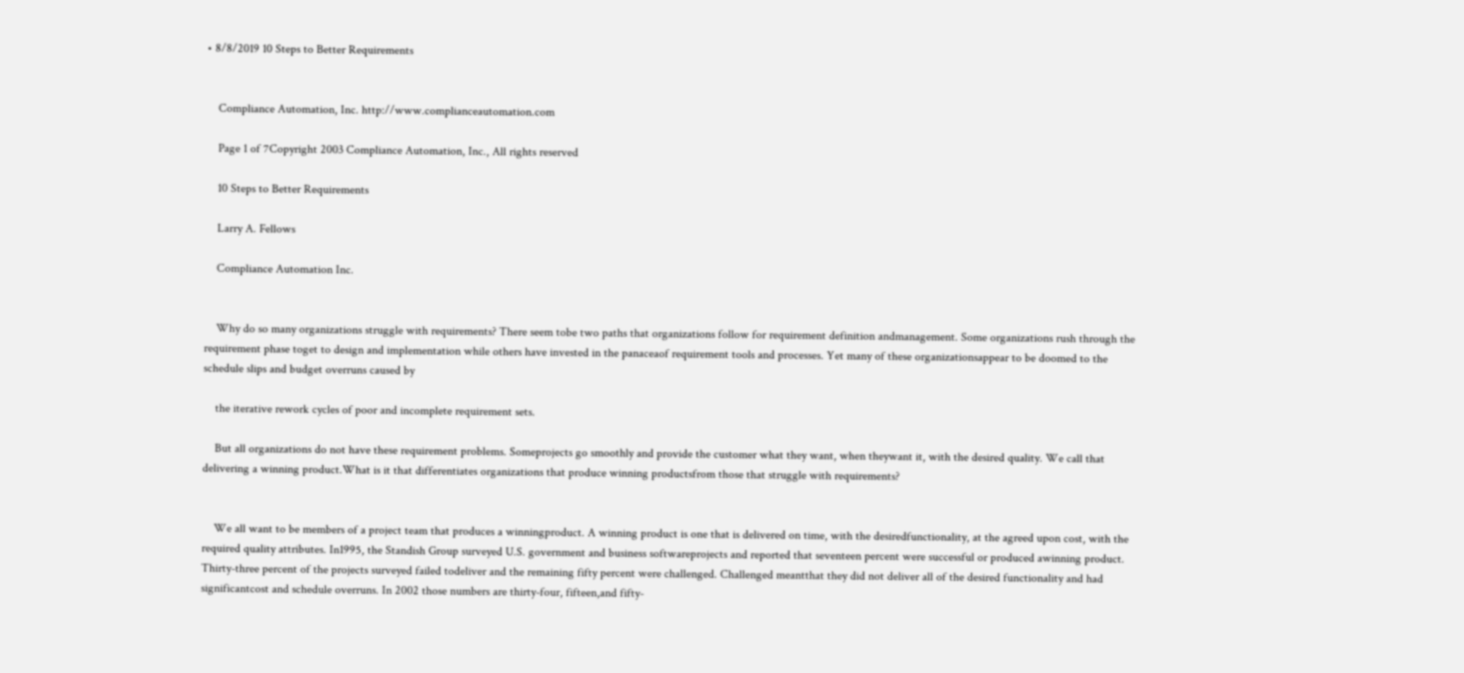• 8/8/2019 10 Steps to Better Requirements


    Compliance Automation, Inc. http://www.complianceautomation.com

    Page 1 of 7Copyright 2003 Compliance Automation, Inc., All rights reserved

    10 Steps to Better Requirements

    Larry A. Fellows

    Compliance Automation Inc.


    Why do so many organizations struggle with requirements? There seem tobe two paths that organizations follow for requirement definition andmanagement. Some organizations rush through the requirement phase toget to design and implementation while others have invested in the panaceaof requirement tools and processes. Yet many of these organizationsappear to be doomed to the schedule slips and budget overruns caused by

    the iterative rework cycles of poor and incomplete requirement sets.

    But all organizations do not have these requirement problems. Someprojects go smoothly and provide the customer what they want, when theywant it, with the desired quality. We call that delivering a winning product.What is it that differentiates organizations that produce winning productsfrom those that struggle with requirements?


    We all want to be members of a project team that produces a winningproduct. A winning product is one that is delivered on time, with the desiredfunctionality, at the agreed upon cost, with the required quality attributes. In1995, the Standish Group surveyed U.S. government and business softwareprojects and reported that seventeen percent were successful or produced awinning product. Thirty-three percent of the projects surveyed failed todeliver and the remaining fifty percent were challenged. Challenged meantthat they did not deliver all of the desired functionality and had significantcost and schedule overruns. In 2002 those numbers are thirty-four, fifteen,and fifty-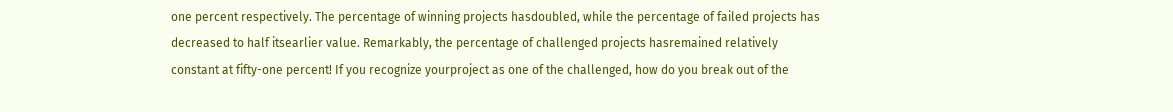one percent respectively. The percentage of winning projects hasdoubled, while the percentage of failed projects has decreased to half itsearlier value. Remarkably, the percentage of challenged projects hasremained relatively constant at fifty-one percent! If you recognize yourproject as one of the challenged, how do you break out of the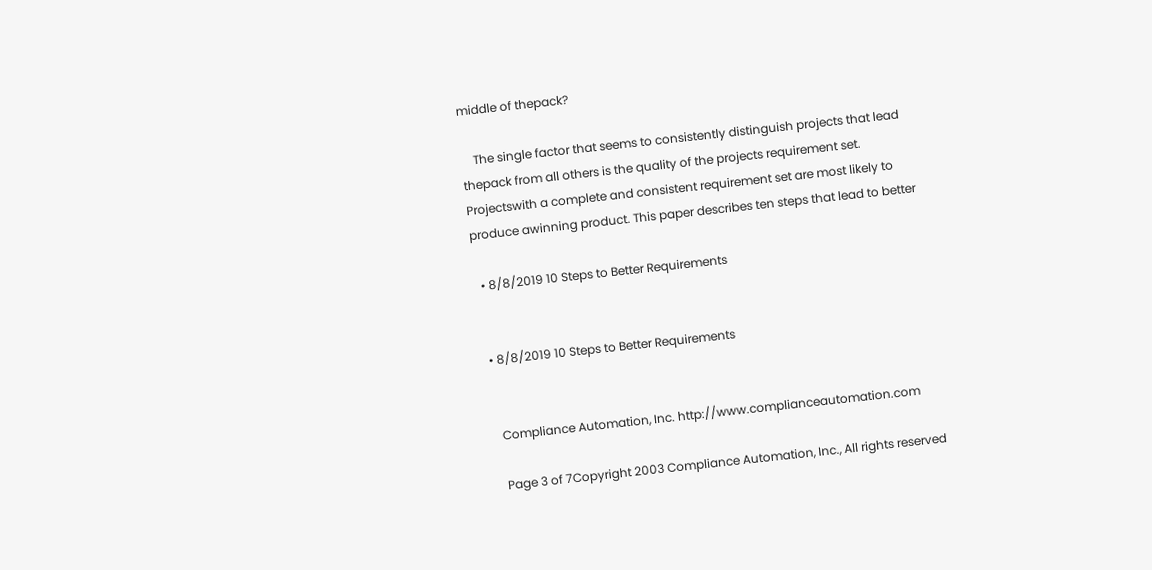middle of thepack?

    The single factor that seems to consistently distinguish projects that lead thepack from all others is the quality of the projects requirement set. Projectswith a complete and consistent requirement set are most likely to produce awinning product. This paper describes ten steps that lead to better

  • 8/8/2019 10 Steps to Better Requirements


  • 8/8/2019 10 Steps to Better Requirements


    Compliance Automation, Inc. http://www.complianceautomation.com

    Page 3 of 7Copyright 2003 Compliance Automation, Inc., All rights reserved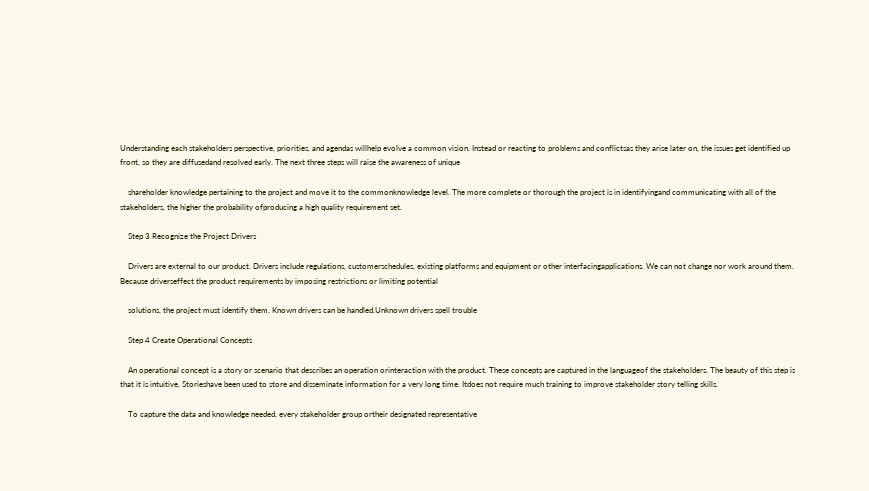Understanding each stakeholders perspective, priorities, and agendas willhelp evolve a common vision. Instead or reacting to problems and conflictsas they arise later on, the issues get identified up front, so they are diffusedand resolved early. The next three steps will raise the awareness of unique

    shareholder knowledge pertaining to the project and move it to the commonknowledge level. The more complete or thorough the project is in identifyingand communicating with all of the stakeholders, the higher the probability ofproducing a high quality requirement set.

    Step 3 Recognize the Project Drivers

    Drivers are external to our product. Drivers include regulations, customerschedules, existing platforms and equipment or other interfacingapplications. We can not change nor work around them. Because driverseffect the product requirements by imposing restrictions or limiting potential

    solutions, the project must identify them. Known drivers can be handled.Unknown drivers spell trouble

    Step 4 Create Operational Concepts

    An operational concept is a story or scenario that describes an operation orinteraction with the product. These concepts are captured in the languageof the stakeholders. The beauty of this step is that it is intuitive. Storieshave been used to store and disseminate information for a very long time. Itdoes not require much training to improve stakeholder story telling skills.

    To capture the data and knowledge needed, every stakeholder group ortheir designated representative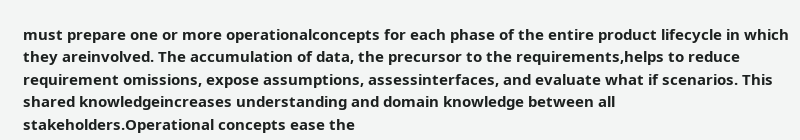must prepare one or more operationalconcepts for each phase of the entire product lifecycle in which they areinvolved. The accumulation of data, the precursor to the requirements,helps to reduce requirement omissions, expose assumptions, assessinterfaces, and evaluate what if scenarios. This shared knowledgeincreases understanding and domain knowledge between all stakeholders.Operational concepts ease the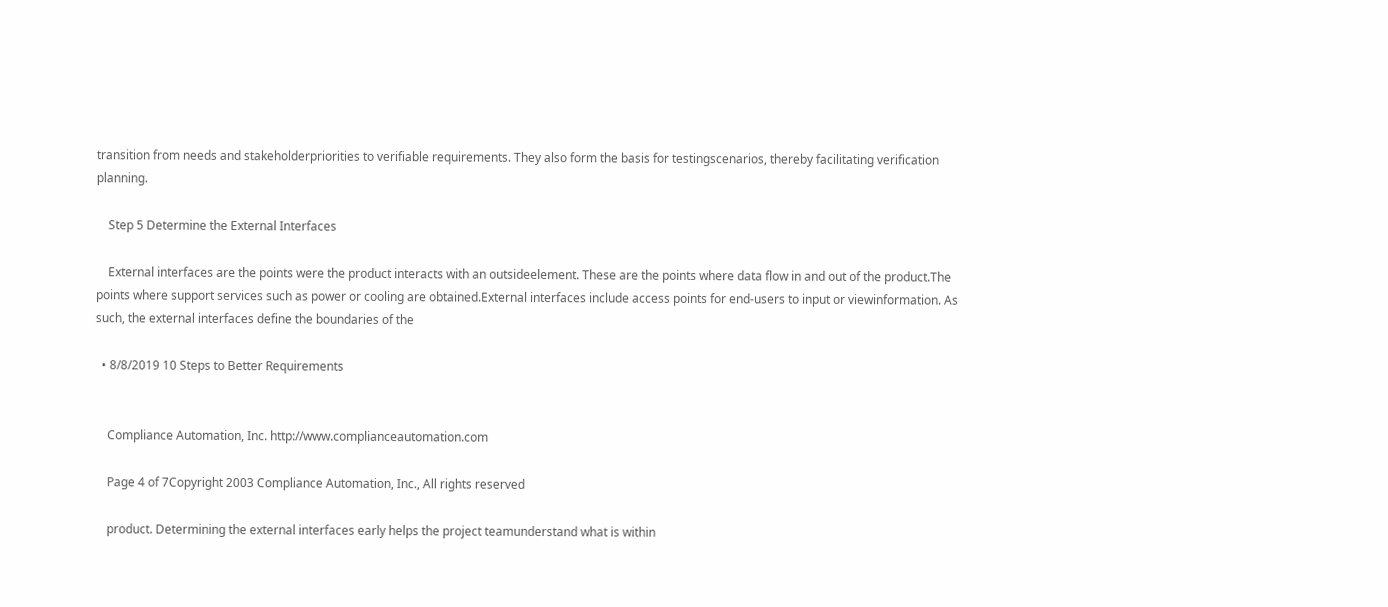transition from needs and stakeholderpriorities to verifiable requirements. They also form the basis for testingscenarios, thereby facilitating verification planning.

    Step 5 Determine the External Interfaces

    External interfaces are the points were the product interacts with an outsideelement. These are the points where data flow in and out of the product.The points where support services such as power or cooling are obtained.External interfaces include access points for end-users to input or viewinformation. As such, the external interfaces define the boundaries of the

  • 8/8/2019 10 Steps to Better Requirements


    Compliance Automation, Inc. http://www.complianceautomation.com

    Page 4 of 7Copyright 2003 Compliance Automation, Inc., All rights reserved

    product. Determining the external interfaces early helps the project teamunderstand what is within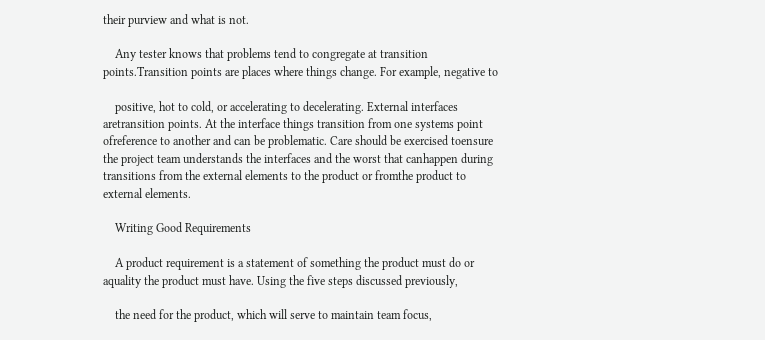their purview and what is not.

    Any tester knows that problems tend to congregate at transition points.Transition points are places where things change. For example, negative to

    positive, hot to cold, or accelerating to decelerating. External interfaces aretransition points. At the interface things transition from one systems point ofreference to another and can be problematic. Care should be exercised toensure the project team understands the interfaces and the worst that canhappen during transitions from the external elements to the product or fromthe product to external elements.

    Writing Good Requirements

    A product requirement is a statement of something the product must do or aquality the product must have. Using the five steps discussed previously,

    the need for the product, which will serve to maintain team focus,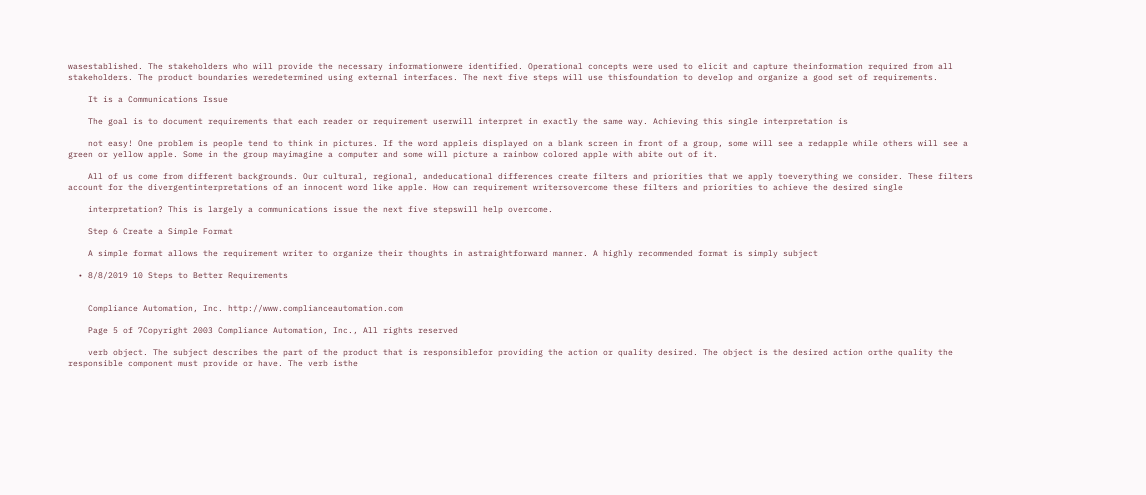wasestablished. The stakeholders who will provide the necessary informationwere identified. Operational concepts were used to elicit and capture theinformation required from all stakeholders. The product boundaries weredetermined using external interfaces. The next five steps will use thisfoundation to develop and organize a good set of requirements.

    It is a Communications Issue

    The goal is to document requirements that each reader or requirement userwill interpret in exactly the same way. Achieving this single interpretation is

    not easy! One problem is people tend to think in pictures. If the word appleis displayed on a blank screen in front of a group, some will see a redapple while others will see a green or yellow apple. Some in the group mayimagine a computer and some will picture a rainbow colored apple with abite out of it.

    All of us come from different backgrounds. Our cultural, regional, andeducational differences create filters and priorities that we apply toeverything we consider. These filters account for the divergentinterpretations of an innocent word like apple. How can requirement writersovercome these filters and priorities to achieve the desired single

    interpretation? This is largely a communications issue the next five stepswill help overcome.

    Step 6 Create a Simple Format

    A simple format allows the requirement writer to organize their thoughts in astraightforward manner. A highly recommended format is simply subject

  • 8/8/2019 10 Steps to Better Requirements


    Compliance Automation, Inc. http://www.complianceautomation.com

    Page 5 of 7Copyright 2003 Compliance Automation, Inc., All rights reserved

    verb object. The subject describes the part of the product that is responsiblefor providing the action or quality desired. The object is the desired action orthe quality the responsible component must provide or have. The verb isthe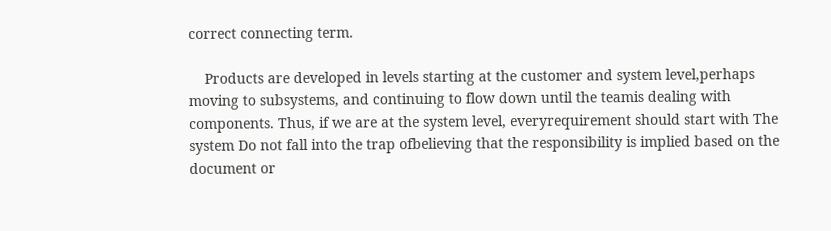correct connecting term.

    Products are developed in levels starting at the customer and system level,perhaps moving to subsystems, and continuing to flow down until the teamis dealing with components. Thus, if we are at the system level, everyrequirement should start with The system Do not fall into the trap ofbelieving that the responsibility is implied based on the document or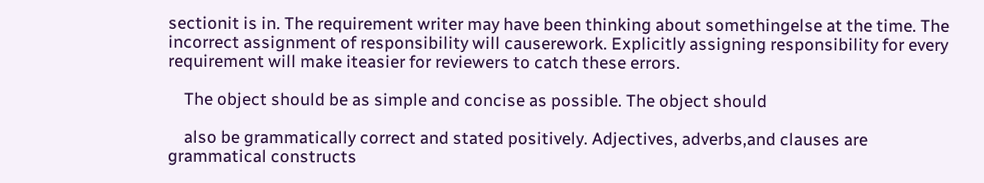sectionit is in. The requirement writer may have been thinking about somethingelse at the time. The incorrect assignment of responsibility will causerework. Explicitly assigning responsibility for every requirement will make iteasier for reviewers to catch these errors.

    The object should be as simple and concise as possible. The object should

    also be grammatically correct and stated positively. Adjectives, adverbs,and clauses are grammatical constructs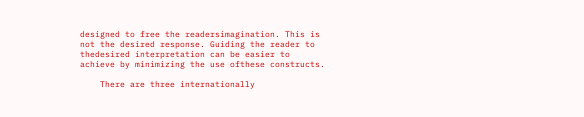designed to free the readersimagination. This is not the desired response. Guiding the reader to thedesired interpretation can be easier to achieve by minimizing the use ofthese constructs.

    There are three internationally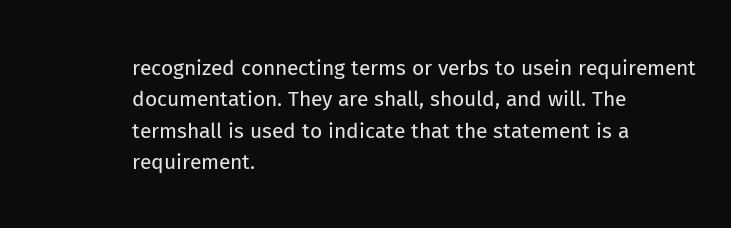recognized connecting terms or verbs to usein requirement documentation. They are shall, should, and will. The termshall is used to indicate that the statement is a requirement.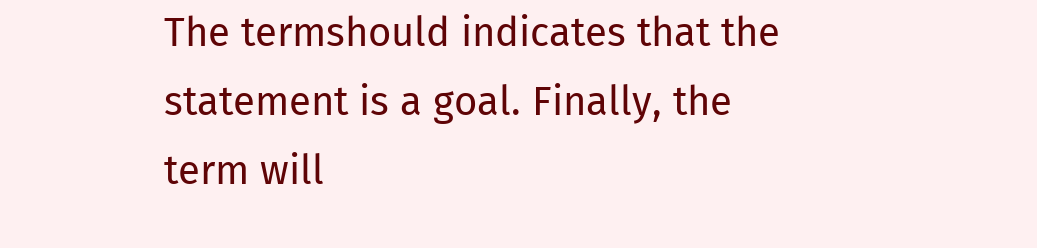The termshould indicates that the statement is a goal. Finally, the term will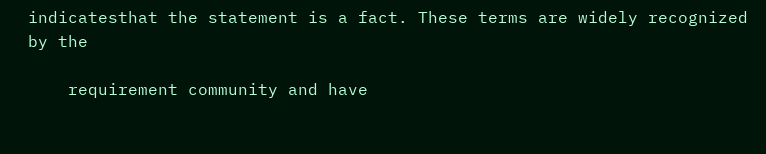indicatesthat the statement is a fact. These terms are widely recognized by the

    requirement community and have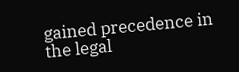gained precedence in the legal